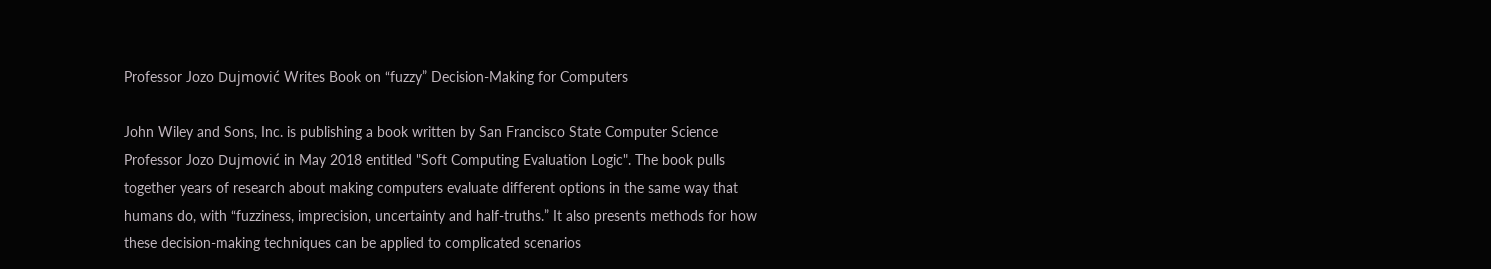Professor Jozo Dujmović Writes Book on “fuzzy” Decision-Making for Computers

John Wiley and Sons, Inc. is publishing a book written by San Francisco State Computer Science Professor Jozo Dujmović in May 2018 entitled "Soft Computing Evaluation Logic". The book pulls together years of research about making computers evaluate different options in the same way that humans do, with “fuzziness, imprecision, uncertainty and half-truths.” It also presents methods for how these decision-making techniques can be applied to complicated scenarios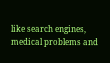like search engines, medical problems and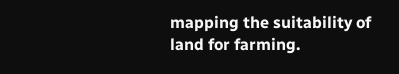mapping the suitability of land for farming.